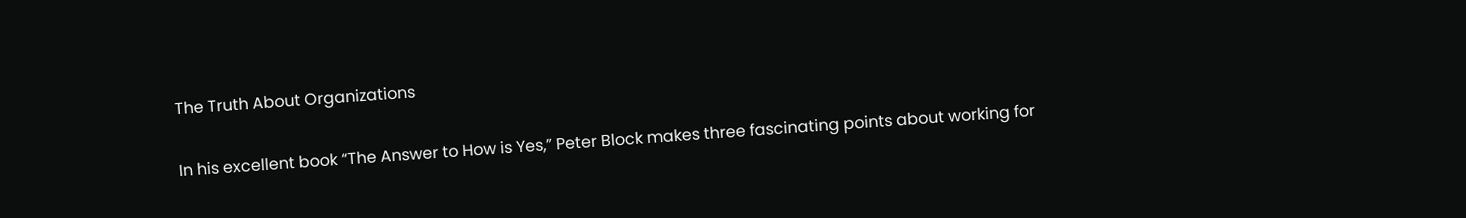The Truth About Organizations

In his excellent book “The Answer to How is Yes,” Peter Block makes three fascinating points about working for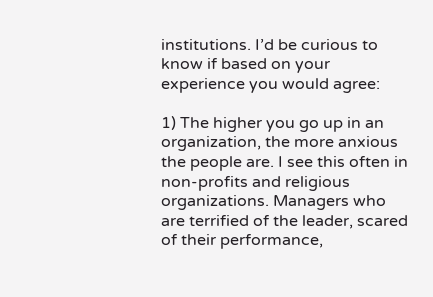institutions. I’d be curious to know if based on your experience you would agree:

1) The higher you go up in an organization, the more anxious the people are. I see this often in non-profits and religious organizations. Managers who are terrified of the leader, scared of their performance,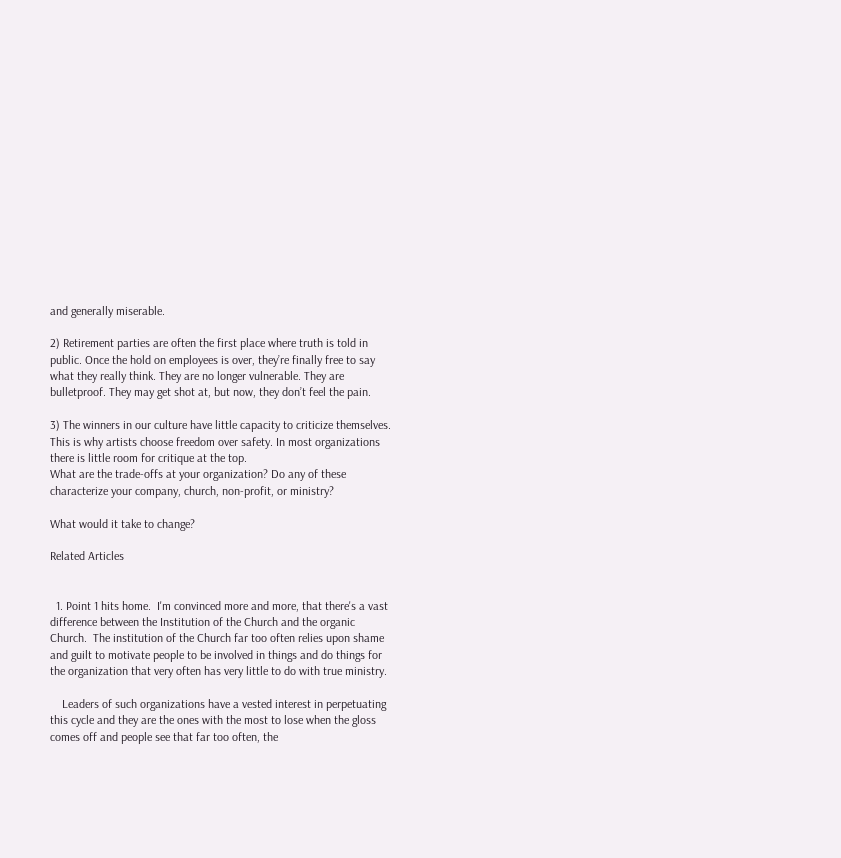and generally miserable.

2) Retirement parties are often the first place where truth is told in public. Once the hold on employees is over, they’re finally free to say what they really think. They are no longer vulnerable. They are bulletproof. They may get shot at, but now, they don’t feel the pain.

3) The winners in our culture have little capacity to criticize themselves. This is why artists choose freedom over safety. In most organizations there is little room for critique at the top.
What are the trade-offs at your organization? Do any of these characterize your company, church, non-profit, or ministry?

What would it take to change?

Related Articles


  1. Point 1 hits home.  I'm convinced more and more, that there's a vast difference between the Institution of the Church and the organic Church.  The institution of the Church far too often relies upon shame and guilt to motivate people to be involved in things and do things for the organization that very often has very little to do with true ministry.

    Leaders of such organizations have a vested interest in perpetuating this cycle and they are the ones with the most to lose when the gloss comes off and people see that far too often, the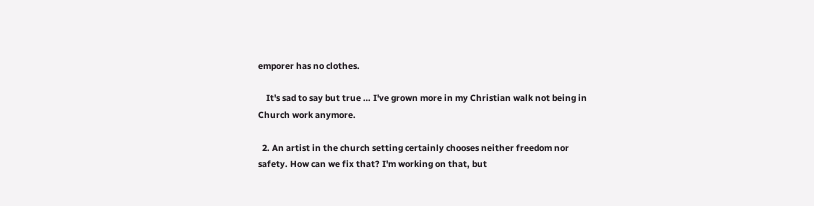emporer has no clothes.

    It's sad to say but true … I've grown more in my Christian walk not being in Church work anymore.

  2. An artist in the church setting certainly chooses neither freedom nor safety. How can we fix that? I'm working on that, but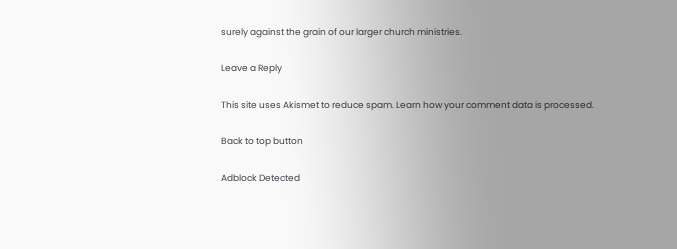surely against the grain of our larger church ministries.

Leave a Reply

This site uses Akismet to reduce spam. Learn how your comment data is processed.

Back to top button

Adblock Detected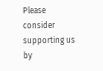Please consider supporting us by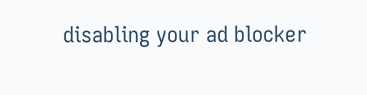disabling your ad blocker